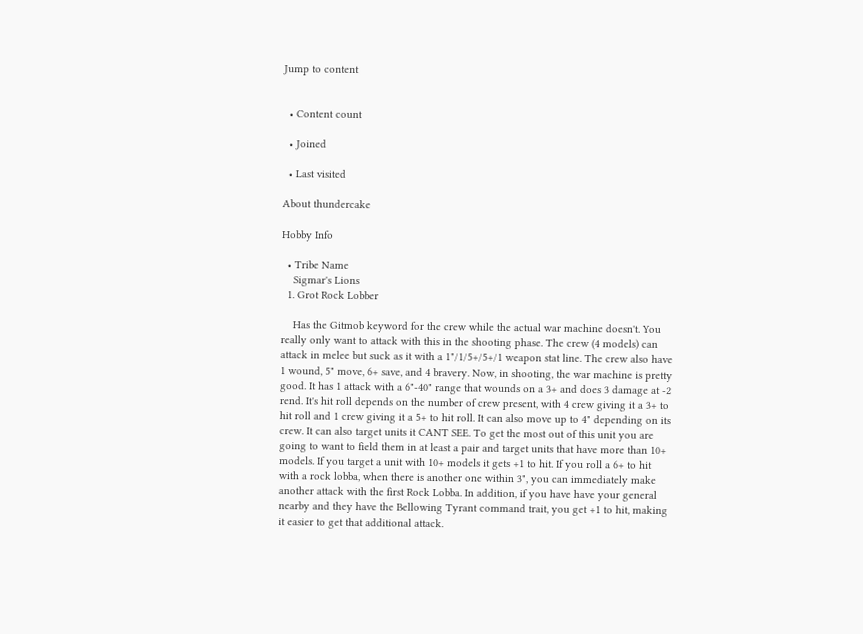Jump to content


  • Content count

  • Joined

  • Last visited

About thundercake

Hobby Info

  • Tribe Name
    Sigmar's Lions
  1. Grot Rock Lobber

    Has the Gitmob keyword for the crew while the actual war machine doesn't. You really only want to attack with this in the shooting phase. The crew (4 models) can attack in melee but suck as it with a 1"/1/5+/5+/1 weapon stat line. The crew also have 1 wound, 5" move, 6+ save, and 4 bravery. Now, in shooting, the war machine is pretty good. It has 1 attack with a 6"-40" range that wounds on a 3+ and does 3 damage at -2 rend. It's hit roll depends on the number of crew present, with 4 crew giving it a 3+ to hit roll and 1 crew giving it a 5+ to hit roll. It can also move up to 4" depending on its crew. It can also target units it CANT SEE. To get the most out of this unit you are going to want to field them in at least a pair and target units that have more than 10+ models. If you target a unit with 10+ models it gets +1 to hit. If you roll a 6+ to hit with a rock lobba, when there is another one within 3", you can immediately make another attack with the first Rock Lobba. In addition, if you have have your general nearby and they have the Bellowing Tyrant command trait, you get +1 to hit, making it easier to get that additional attack.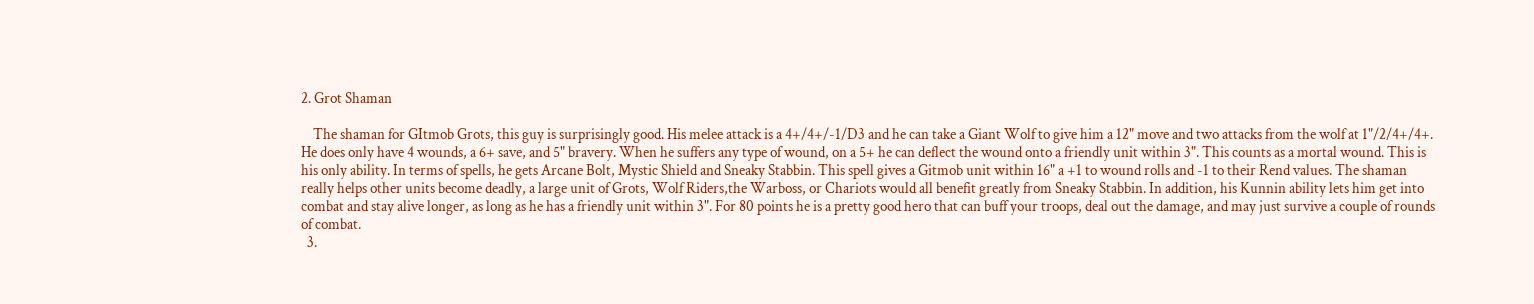2. Grot Shaman

    The shaman for GItmob Grots, this guy is surprisingly good. His melee attack is a 4+/4+/-1/D3 and he can take a Giant Wolf to give him a 12" move and two attacks from the wolf at 1"/2/4+/4+. He does only have 4 wounds, a 6+ save, and 5" bravery. When he suffers any type of wound, on a 5+ he can deflect the wound onto a friendly unit within 3". This counts as a mortal wound. This is his only ability. In terms of spells, he gets Arcane Bolt, Mystic Shield and Sneaky Stabbin. This spell gives a Gitmob unit within 16" a +1 to wound rolls and -1 to their Rend values. The shaman really helps other units become deadly, a large unit of Grots, Wolf Riders,the Warboss, or Chariots would all benefit greatly from Sneaky Stabbin. In addition, his Kunnin ability lets him get into combat and stay alive longer, as long as he has a friendly unit within 3". For 80 points he is a pretty good hero that can buff your troops, deal out the damage, and may just survive a couple of rounds of combat.
  3.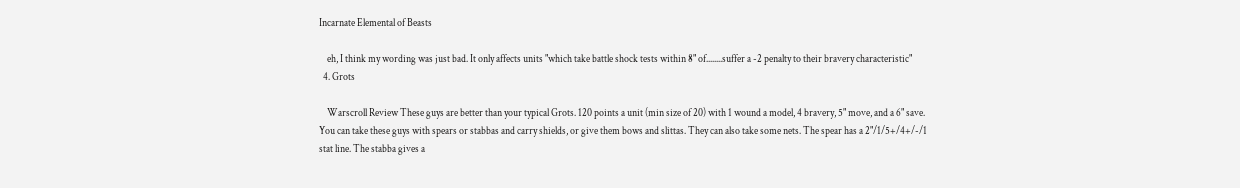Incarnate Elemental of Beasts

    eh, I think my wording was just bad. It only affects units "which take battle shock tests within 8" of........suffer a -2 penalty to their bravery characteristic"
  4. Grots

    Warscroll Review These guys are better than your typical Grots. 120 points a unit (min size of 20) with 1 wound a model, 4 bravery, 5" move, and a 6" save. You can take these guys with spears or stabbas and carry shields, or give them bows and slittas. They can also take some nets. The spear has a 2"/1/5+/4+/-/1 stat line. The stabba gives a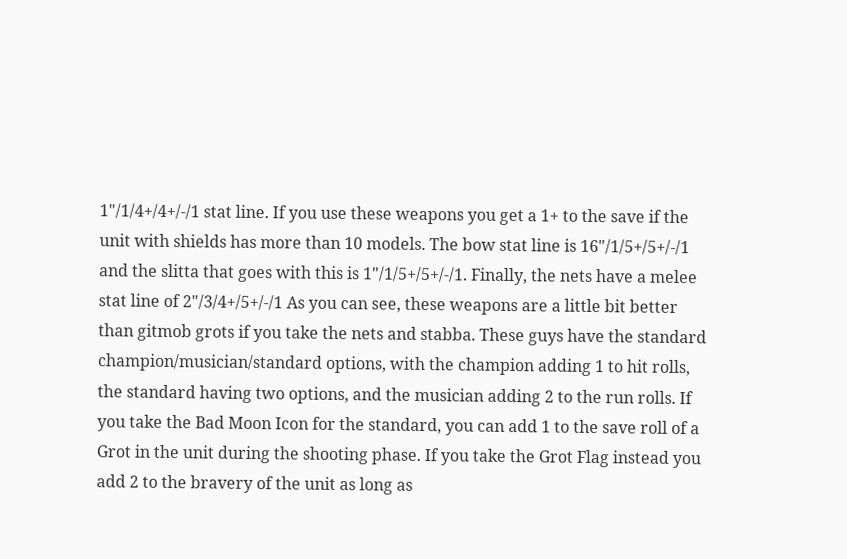1"/1/4+/4+/-/1 stat line. If you use these weapons you get a 1+ to the save if the unit with shields has more than 10 models. The bow stat line is 16"/1/5+/5+/-/1 and the slitta that goes with this is 1"/1/5+/5+/-/1. Finally, the nets have a melee stat line of 2"/3/4+/5+/-/1 As you can see, these weapons are a little bit better than gitmob grots if you take the nets and stabba. These guys have the standard champion/musician/standard options, with the champion adding 1 to hit rolls, the standard having two options, and the musician adding 2 to the run rolls. If you take the Bad Moon Icon for the standard, you can add 1 to the save roll of a Grot in the unit during the shooting phase. If you take the Grot Flag instead you add 2 to the bravery of the unit as long as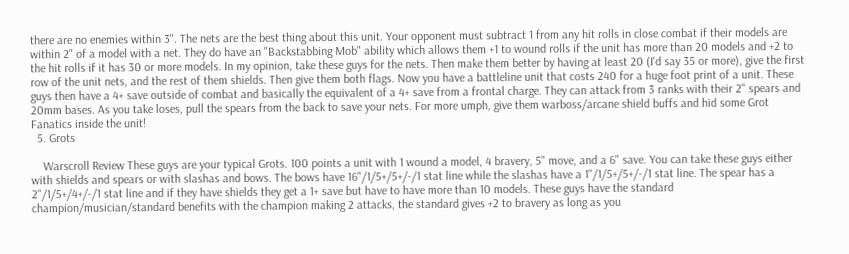there are no enemies within 3". The nets are the best thing about this unit. Your opponent must subtract 1 from any hit rolls in close combat if their models are within 2" of a model with a net. They do have an "Backstabbing Mob" ability which allows them +1 to wound rolls if the unit has more than 20 models and +2 to the hit rolls if it has 30 or more models. In my opinion, take these guys for the nets. Then make them better by having at least 20 (I'd say 35 or more), give the first row of the unit nets, and the rest of them shields. Then give them both flags. Now you have a battleline unit that costs 240 for a huge foot print of a unit. These guys then have a 4+ save outside of combat and basically the equivalent of a 4+ save from a frontal charge. They can attack from 3 ranks with their 2" spears and 20mm bases. As you take loses, pull the spears from the back to save your nets. For more umph, give them warboss/arcane shield buffs and hid some Grot Fanatics inside the unit!
  5. Grots

    Warscroll Review These guys are your typical Grots. 100 points a unit with 1 wound a model, 4 bravery, 5" move, and a 6" save. You can take these guys either with shields and spears or with slashas and bows. The bows have 16"/1/5+/5+/-/1 stat line while the slashas have a 1"/1/5+/5+/-/1 stat line. The spear has a 2"/1/5+/4+/-/1 stat line and if they have shields they get a 1+ save but have to have more than 10 models. These guys have the standard champion/musician/standard benefits with the champion making 2 attacks, the standard gives +2 to bravery as long as you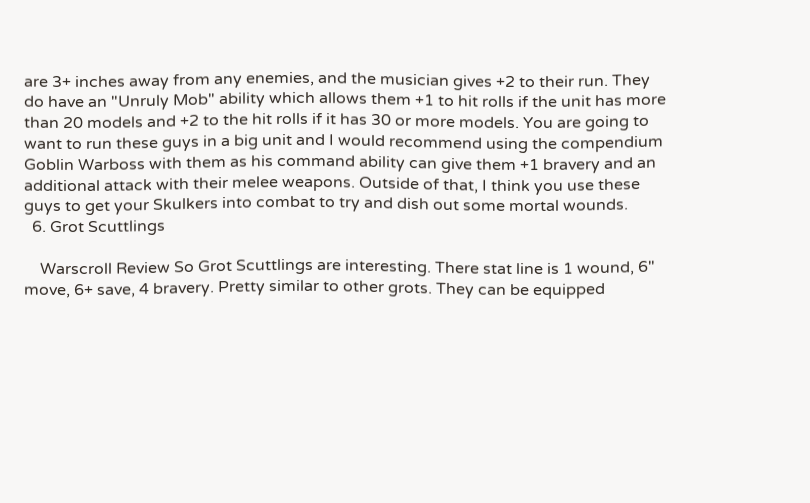are 3+ inches away from any enemies, and the musician gives +2 to their run. They do have an "Unruly Mob" ability which allows them +1 to hit rolls if the unit has more than 20 models and +2 to the hit rolls if it has 30 or more models. You are going to want to run these guys in a big unit and I would recommend using the compendium Goblin Warboss with them as his command ability can give them +1 bravery and an additional attack with their melee weapons. Outside of that, I think you use these guys to get your Skulkers into combat to try and dish out some mortal wounds.
  6. Grot Scuttlings

    Warscroll Review So Grot Scuttlings are interesting. There stat line is 1 wound, 6" move, 6+ save, 4 bravery. Pretty similar to other grots. They can be equipped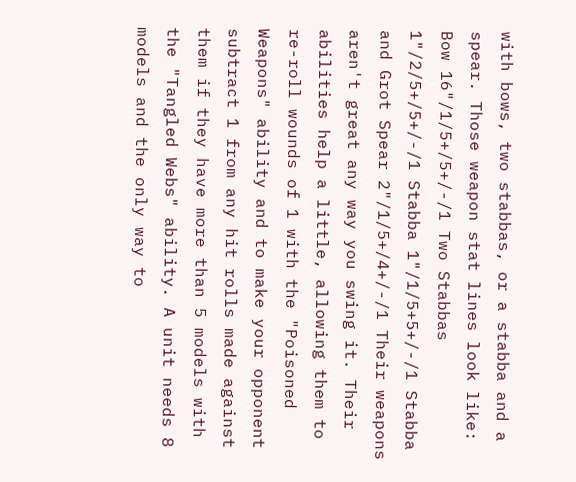with bows, two stabbas, or a stabba and a spear. Those weapon stat lines look like: Bow 16"/1/5+/5+/-/1 Two Stabbas 1"/2/5+/5+/-/1 Stabba 1"/1/5+5+/-/1 Stabba and Grot Spear 2"/1/5+/4+/-/1 Their weapons aren't great any way you swing it. Their abilities help a little, allowing them to re-roll wounds of 1 with the "Poisoned Weapons" ability and to make your opponent subtract 1 from any hit rolls made against them if they have more than 5 models with the "Tangled Webs" ability. A unit needs 8 models and the only way to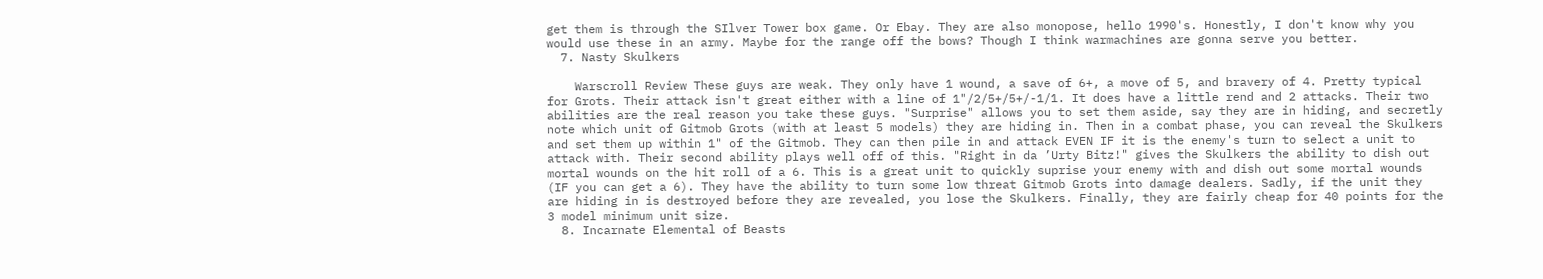get them is through the SIlver Tower box game. Or Ebay. They are also monopose, hello 1990's. Honestly, I don't know why you would use these in an army. Maybe for the range off the bows? Though I think warmachines are gonna serve you better.
  7. Nasty Skulkers

    Warscroll Review These guys are weak. They only have 1 wound, a save of 6+, a move of 5, and bravery of 4. Pretty typical for Grots. Their attack isn't great either with a line of 1"/2/5+/5+/-1/1. It does have a little rend and 2 attacks. Their two abilities are the real reason you take these guys. "Surprise" allows you to set them aside, say they are in hiding, and secretly note which unit of Gitmob Grots (with at least 5 models) they are hiding in. Then in a combat phase, you can reveal the Skulkers and set them up within 1" of the Gitmob. They can then pile in and attack EVEN IF it is the enemy's turn to select a unit to attack with. Their second ability plays well off of this. "Right in da ’Urty Bitz!" gives the Skulkers the ability to dish out mortal wounds on the hit roll of a 6. This is a great unit to quickly suprise your enemy with and dish out some mortal wounds (IF you can get a 6). They have the ability to turn some low threat Gitmob Grots into damage dealers. Sadly, if the unit they are hiding in is destroyed before they are revealed, you lose the Skulkers. Finally, they are fairly cheap for 40 points for the 3 model minimum unit size.
  8. Incarnate Elemental of Beasts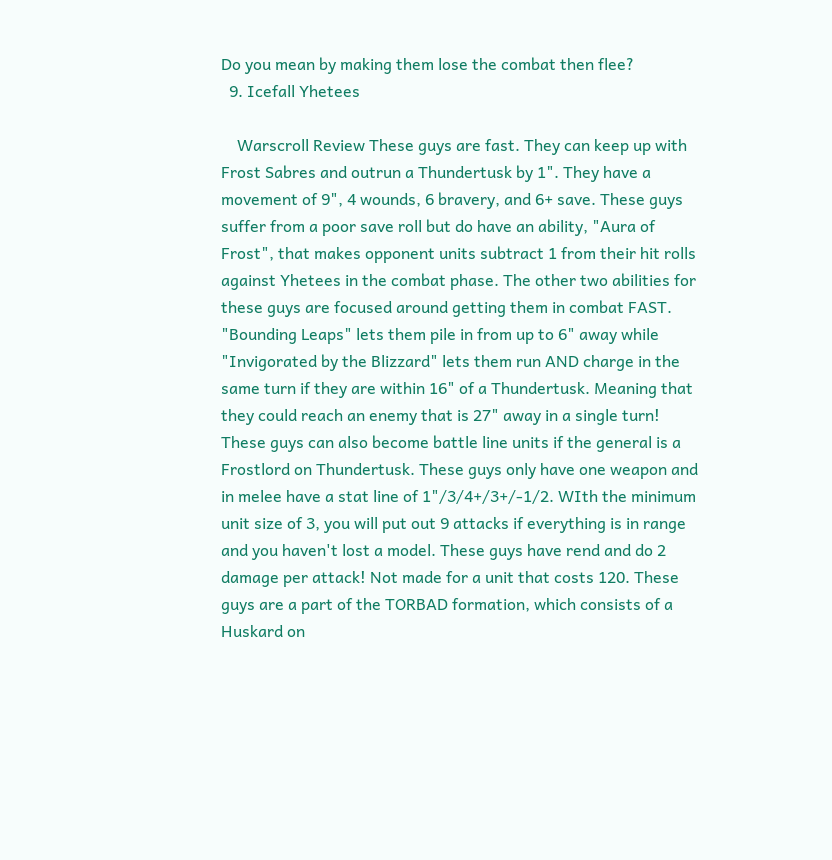Do you mean by making them lose the combat then flee?
  9. Icefall Yhetees

    Warscroll Review These guys are fast. They can keep up with Frost Sabres and outrun a Thundertusk by 1". They have a movement of 9", 4 wounds, 6 bravery, and 6+ save. These guys suffer from a poor save roll but do have an ability, "Aura of Frost", that makes opponent units subtract 1 from their hit rolls against Yhetees in the combat phase. The other two abilities for these guys are focused around getting them in combat FAST. "Bounding Leaps" lets them pile in from up to 6" away while "Invigorated by the Blizzard" lets them run AND charge in the same turn if they are within 16" of a Thundertusk. Meaning that they could reach an enemy that is 27" away in a single turn! These guys can also become battle line units if the general is a Frostlord on Thundertusk. These guys only have one weapon and in melee have a stat line of 1"/3/4+/3+/-1/2. WIth the minimum unit size of 3, you will put out 9 attacks if everything is in range and you haven't lost a model. These guys have rend and do 2 damage per attack! Not made for a unit that costs 120. These guys are a part of the TORBAD formation, which consists of a Huskard on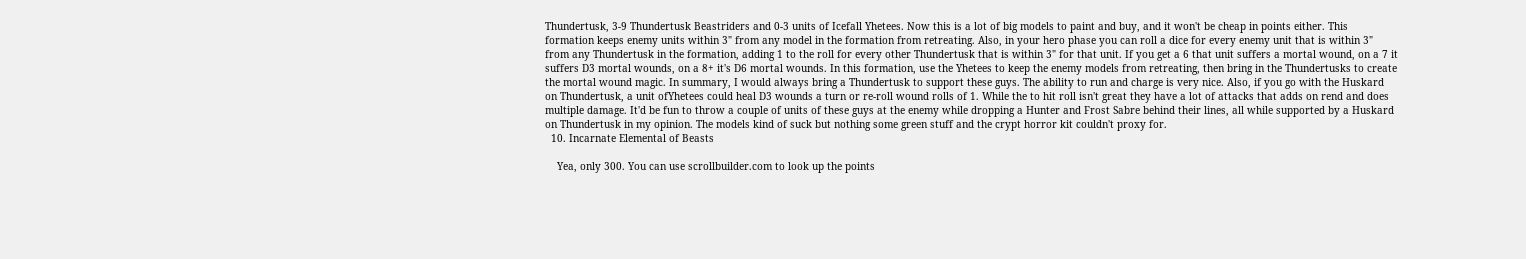Thundertusk, 3-9 Thundertusk Beastriders and 0-3 units of Icefall Yhetees. Now this is a lot of big models to paint and buy, and it won't be cheap in points either. This formation keeps enemy units within 3" from any model in the formation from retreating. Also, in your hero phase you can roll a dice for every enemy unit that is within 3" from any Thundertusk in the formation, adding 1 to the roll for every other Thundertusk that is within 3" for that unit. If you get a 6 that unit suffers a mortal wound, on a 7 it suffers D3 mortal wounds, on a 8+ it's D6 mortal wounds. In this formation, use the Yhetees to keep the enemy models from retreating, then bring in the Thundertusks to create the mortal wound magic. In summary, I would always bring a Thundertusk to support these guys. The ability to run and charge is very nice. Also, if you go with the Huskard on Thundertusk, a unit ofYhetees could heal D3 wounds a turn or re-roll wound rolls of 1. While the to hit roll isn't great they have a lot of attacks that adds on rend and does multiple damage. It'd be fun to throw a couple of units of these guys at the enemy while dropping a Hunter and Frost Sabre behind their lines, all while supported by a Huskard on Thundertusk in my opinion. The models kind of suck but nothing some green stuff and the crypt horror kit couldn't proxy for.
  10. Incarnate Elemental of Beasts

    Yea, only 300. You can use scrollbuilder.com to look up the points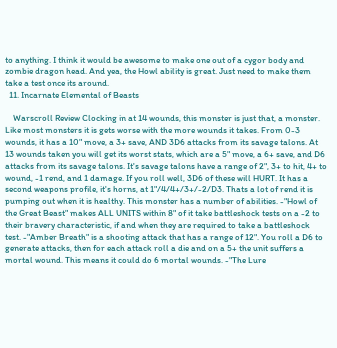to anything. I think it would be awesome to make one out of a cygor body and zombie dragon head. And yea, the Howl ability is great. Just need to make them take a test once its around.
  11. Incarnate Elemental of Beasts

    Warscroll Review Clocking in at 14 wounds, this monster is just that, a monster. Like most monsters it is gets worse with the more wounds it takes. From 0-3 wounds, it has a 10" move, a 3+ save, AND 3D6 attacks from its savage talons. At 13 wounds taken you will get its worst stats, which are a 5" move, a 6+ save, and D6 attacks from its savage talons. It's savage talons have a range of 2", 3+ to hit, 4+ to wound, -1 rend, and 1 damage. If you roll well, 3D6 of these will HURT. It has a second weapons profile, it's horns, at 1"/4/4+/3+/-2/D3. Thats a lot of rend it is pumping out when it is healthy. This monster has a number of abilities. -"Howl of the Great Beast" makes ALL UNITS within 8" of it take battleshock tests on a -2 to their bravery characteristic, if and when they are required to take a battleshock test. -"Amber Breath" is a shooting attack that has a range of 12". You roll a D6 to generate attacks, then for each attack roll a die and on a 5+ the unit suffers a mortal wound. This means it could do 6 mortal wounds. -"The Lure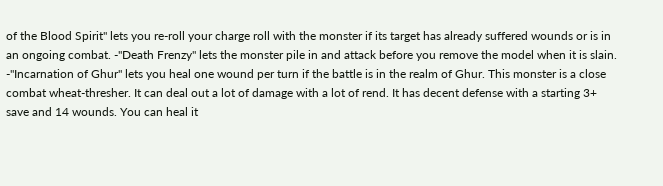of the Blood Spirit" lets you re-roll your charge roll with the monster if its target has already suffered wounds or is in an ongoing combat. -"Death Frenzy" lets the monster pile in and attack before you remove the model when it is slain. -"Incarnation of Ghur" lets you heal one wound per turn if the battle is in the realm of Ghur. This monster is a close combat wheat-thresher. It can deal out a lot of damage with a lot of rend. It has decent defense with a starting 3+ save and 14 wounds. You can heal it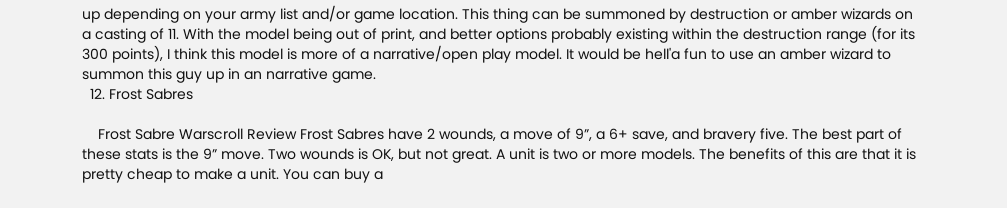up depending on your army list and/or game location. This thing can be summoned by destruction or amber wizards on a casting of 11. With the model being out of print, and better options probably existing within the destruction range (for its 300 points), I think this model is more of a narrative/open play model. It would be hell'a fun to use an amber wizard to summon this guy up in an narrative game.
  12. Frost Sabres

    Frost Sabre Warscroll Review Frost Sabres have 2 wounds, a move of 9”, a 6+ save, and bravery five. The best part of these stats is the 9” move. Two wounds is OK, but not great. A unit is two or more models. The benefits of this are that it is pretty cheap to make a unit. You can buy a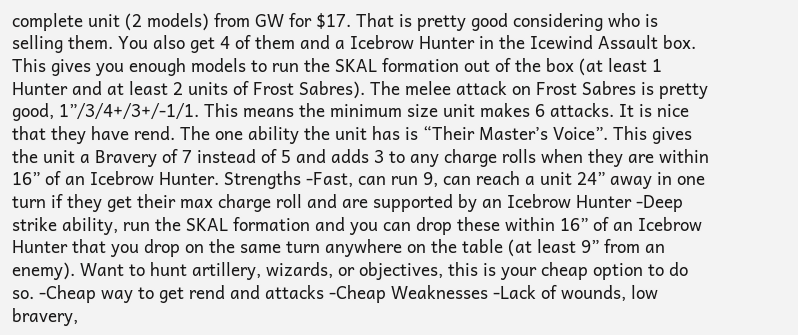complete unit (2 models) from GW for $17. That is pretty good considering who is selling them. You also get 4 of them and a Icebrow Hunter in the Icewind Assault box. This gives you enough models to run the SKAL formation out of the box (at least 1 Hunter and at least 2 units of Frost Sabres). The melee attack on Frost Sabres is pretty good, 1”/3/4+/3+/-1/1. This means the minimum size unit makes 6 attacks. It is nice that they have rend. The one ability the unit has is “Their Master’s Voice”. This gives the unit a Bravery of 7 instead of 5 and adds 3 to any charge rolls when they are within 16” of an Icebrow Hunter. Strengths -Fast, can run 9, can reach a unit 24” away in one turn if they get their max charge roll and are supported by an Icebrow Hunter -Deep strike ability, run the SKAL formation and you can drop these within 16” of an Icebrow Hunter that you drop on the same turn anywhere on the table (at least 9” from an enemy). Want to hunt artillery, wizards, or objectives, this is your cheap option to do so. -Cheap way to get rend and attacks -Cheap Weaknesses -Lack of wounds, low bravery,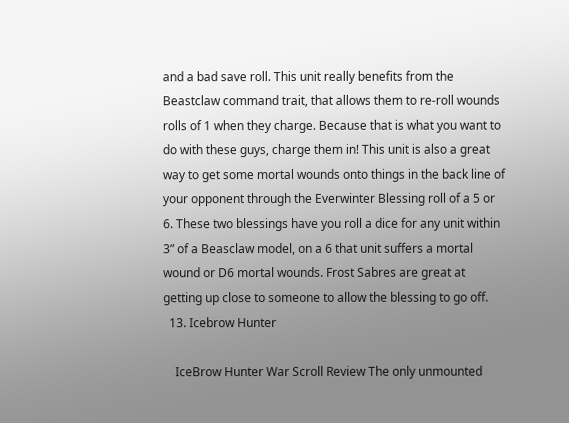and a bad save roll. This unit really benefits from the Beastclaw command trait, that allows them to re-roll wounds rolls of 1 when they charge. Because that is what you want to do with these guys, charge them in! This unit is also a great way to get some mortal wounds onto things in the back line of your opponent through the Everwinter Blessing roll of a 5 or 6. These two blessings have you roll a dice for any unit within 3” of a Beasclaw model, on a 6 that unit suffers a mortal wound or D6 mortal wounds. Frost Sabres are great at getting up close to someone to allow the blessing to go off.
  13. Icebrow Hunter

    IceBrow Hunter War Scroll Review The only unmounted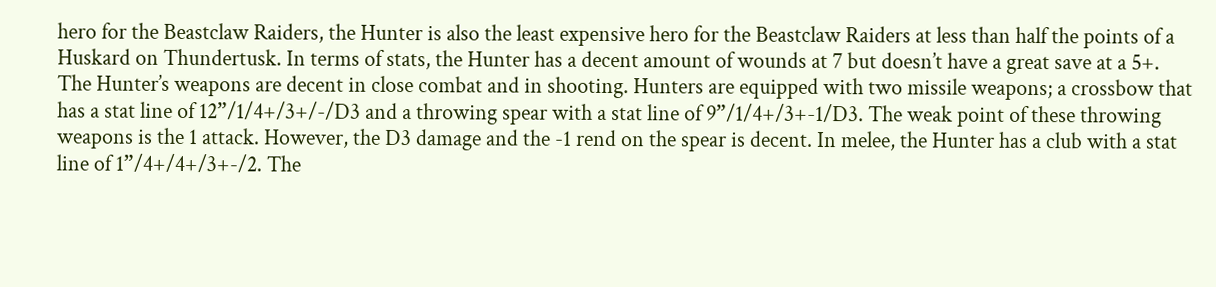hero for the Beastclaw Raiders, the Hunter is also the least expensive hero for the Beastclaw Raiders at less than half the points of a Huskard on Thundertusk. In terms of stats, the Hunter has a decent amount of wounds at 7 but doesn’t have a great save at a 5+. The Hunter’s weapons are decent in close combat and in shooting. Hunters are equipped with two missile weapons; a crossbow that has a stat line of 12”/1/4+/3+/-/D3 and a throwing spear with a stat line of 9”/1/4+/3+-1/D3. The weak point of these throwing weapons is the 1 attack. However, the D3 damage and the -1 rend on the spear is decent. In melee, the Hunter has a club with a stat line of 1”/4+/4+/3+-/2. The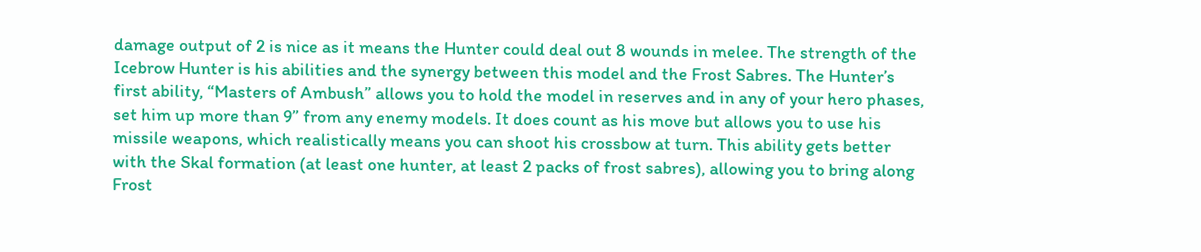damage output of 2 is nice as it means the Hunter could deal out 8 wounds in melee. The strength of the Icebrow Hunter is his abilities and the synergy between this model and the Frost Sabres. The Hunter’s first ability, “Masters of Ambush” allows you to hold the model in reserves and in any of your hero phases, set him up more than 9” from any enemy models. It does count as his move but allows you to use his missile weapons, which realistically means you can shoot his crossbow at turn. This ability gets better with the Skal formation (at least one hunter, at least 2 packs of frost sabres), allowing you to bring along Frost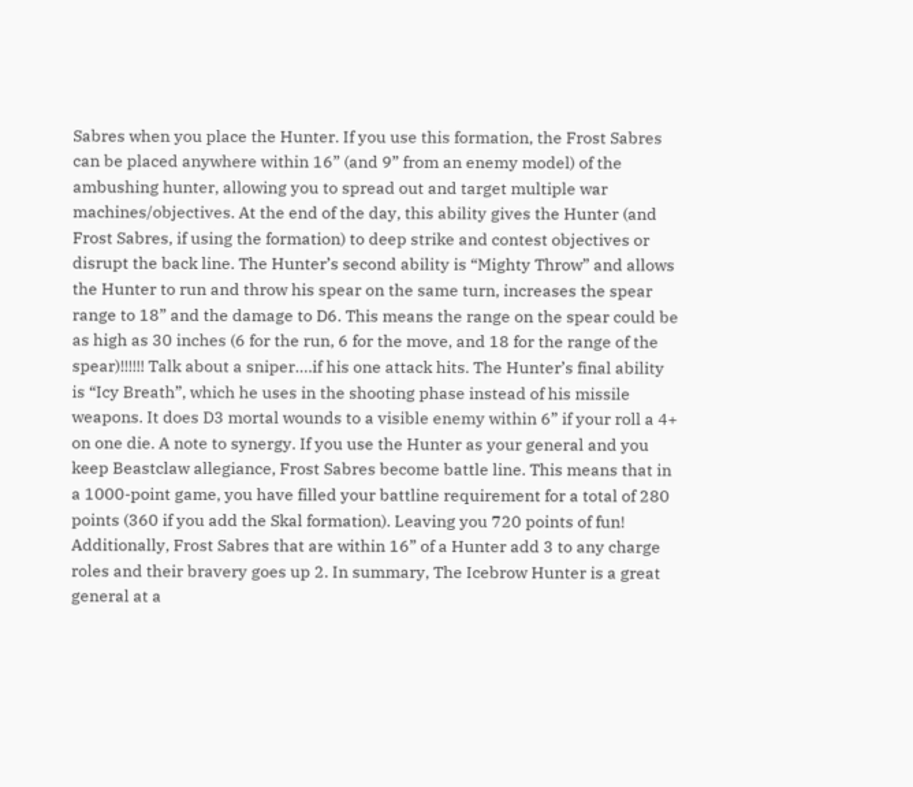Sabres when you place the Hunter. If you use this formation, the Frost Sabres can be placed anywhere within 16” (and 9” from an enemy model) of the ambushing hunter, allowing you to spread out and target multiple war machines/objectives. At the end of the day, this ability gives the Hunter (and Frost Sabres, if using the formation) to deep strike and contest objectives or disrupt the back line. The Hunter’s second ability is “Mighty Throw” and allows the Hunter to run and throw his spear on the same turn, increases the spear range to 18” and the damage to D6. This means the range on the spear could be as high as 30 inches (6 for the run, 6 for the move, and 18 for the range of the spear)!!!!!! Talk about a sniper….if his one attack hits. The Hunter’s final ability is “Icy Breath”, which he uses in the shooting phase instead of his missile weapons. It does D3 mortal wounds to a visible enemy within 6” if your roll a 4+ on one die. A note to synergy. If you use the Hunter as your general and you keep Beastclaw allegiance, Frost Sabres become battle line. This means that in a 1000-point game, you have filled your battline requirement for a total of 280 points (360 if you add the Skal formation). Leaving you 720 points of fun! Additionally, Frost Sabres that are within 16” of a Hunter add 3 to any charge roles and their bravery goes up 2. In summary, The Icebrow Hunter is a great general at a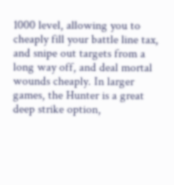1000 level, allowing you to cheaply fill your battle line tax, and snipe out targets from a long way off, and deal mortal wounds cheaply. In larger games, the Hunter is a great deep strike option,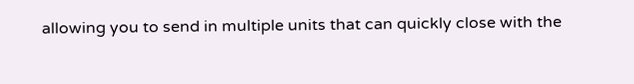allowing you to send in multiple units that can quickly close with the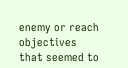enemy or reach objectives that seemed to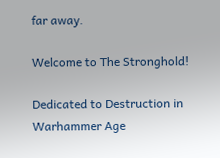far away.

Welcome to The Stronghold!

Dedicated to Destruction in Warhammer Age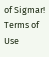of Sigmar! Terms of Use